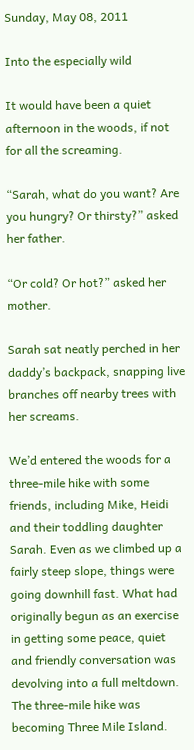Sunday, May 08, 2011

Into the especially wild

It would have been a quiet afternoon in the woods, if not for all the screaming.

“Sarah, what do you want? Are you hungry? Or thirsty?” asked her father.

“Or cold? Or hot?” asked her mother.

Sarah sat neatly perched in her daddy’s backpack, snapping live branches off nearby trees with her screams.

We’d entered the woods for a three-mile hike with some friends, including Mike, Heidi and their toddling daughter Sarah. Even as we climbed up a fairly steep slope, things were going downhill fast. What had originally begun as an exercise in getting some peace, quiet and friendly conversation was devolving into a full meltdown. The three-mile hike was becoming Three Mile Island.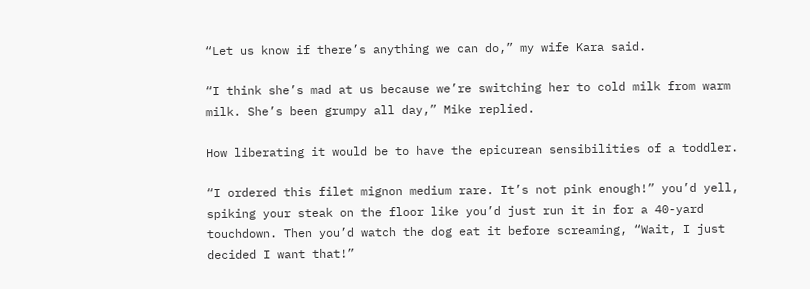“Let us know if there’s anything we can do,” my wife Kara said.

“I think she’s mad at us because we’re switching her to cold milk from warm milk. She’s been grumpy all day,” Mike replied.

How liberating it would be to have the epicurean sensibilities of a toddler.

“I ordered this filet mignon medium rare. It’s not pink enough!” you’d yell, spiking your steak on the floor like you’d just run it in for a 40-yard touchdown. Then you’d watch the dog eat it before screaming, “Wait, I just decided I want that!”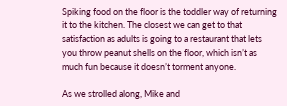Spiking food on the floor is the toddler way of returning it to the kitchen. The closest we can get to that satisfaction as adults is going to a restaurant that lets you throw peanut shells on the floor, which isn’t as much fun because it doesn’t torment anyone.

As we strolled along, Mike and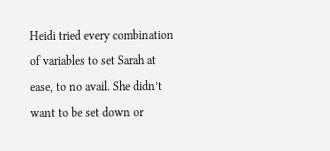Heidi tried every combination of variables to set Sarah at ease, to no avail. She didn’t want to be set down or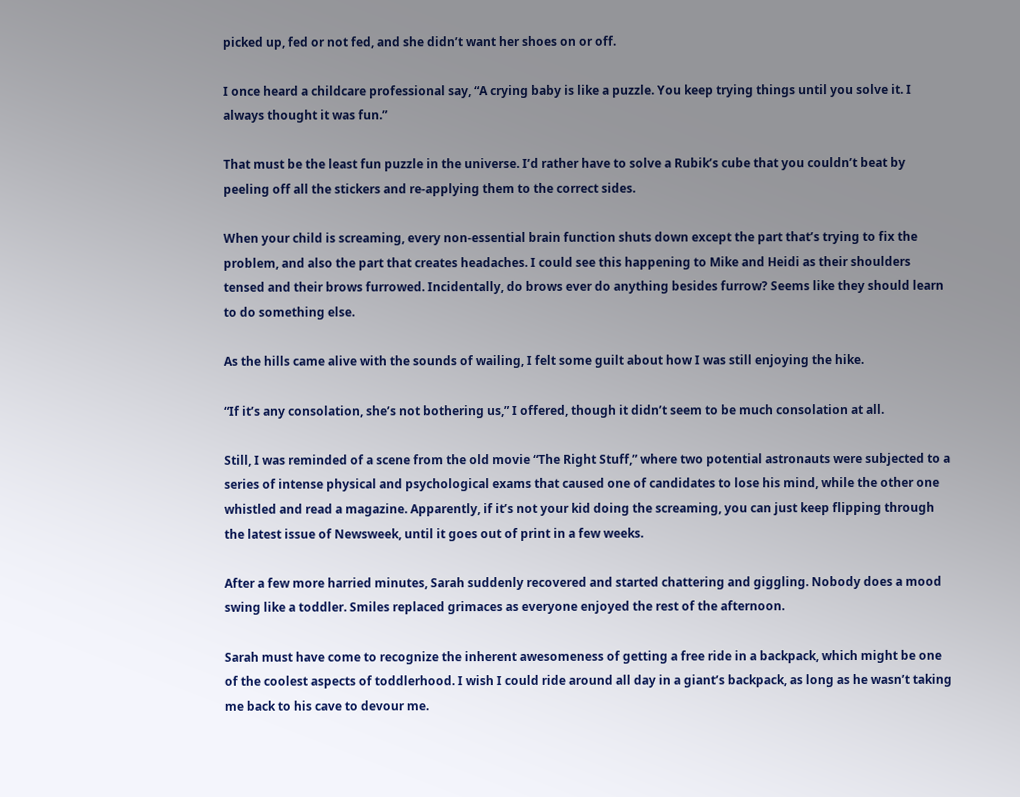picked up, fed or not fed, and she didn’t want her shoes on or off.

I once heard a childcare professional say, “A crying baby is like a puzzle. You keep trying things until you solve it. I always thought it was fun.”

That must be the least fun puzzle in the universe. I’d rather have to solve a Rubik’s cube that you couldn’t beat by peeling off all the stickers and re-applying them to the correct sides.

When your child is screaming, every non-essential brain function shuts down except the part that’s trying to fix the problem, and also the part that creates headaches. I could see this happening to Mike and Heidi as their shoulders tensed and their brows furrowed. Incidentally, do brows ever do anything besides furrow? Seems like they should learn to do something else.

As the hills came alive with the sounds of wailing, I felt some guilt about how I was still enjoying the hike.

“If it’s any consolation, she’s not bothering us,” I offered, though it didn’t seem to be much consolation at all.

Still, I was reminded of a scene from the old movie “The Right Stuff,” where two potential astronauts were subjected to a series of intense physical and psychological exams that caused one of candidates to lose his mind, while the other one whistled and read a magazine. Apparently, if it’s not your kid doing the screaming, you can just keep flipping through the latest issue of Newsweek, until it goes out of print in a few weeks.

After a few more harried minutes, Sarah suddenly recovered and started chattering and giggling. Nobody does a mood swing like a toddler. Smiles replaced grimaces as everyone enjoyed the rest of the afternoon.

Sarah must have come to recognize the inherent awesomeness of getting a free ride in a backpack, which might be one of the coolest aspects of toddlerhood. I wish I could ride around all day in a giant’s backpack, as long as he wasn’t taking me back to his cave to devour me.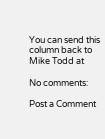You can send this column back to Mike Todd at

No comments:

Post a Comment